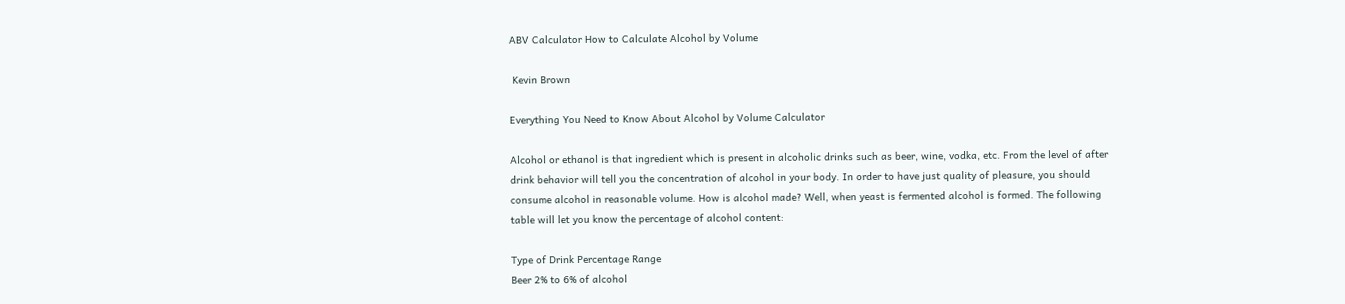ABV Calculator How to Calculate Alcohol by Volume

 Kevin Brown

Everything You Need to Know About Alcohol by Volume Calculator

Alcohol or ethanol is that ingredient which is present in alcoholic drinks such as beer, wine, vodka, etc. From the level of after drink behavior will tell you the concentration of alcohol in your body. In order to have just quality of pleasure, you should consume alcohol in reasonable volume. How is alcohol made? Well, when yeast is fermented alcohol is formed. The following table will let you know the percentage of alcohol content:

Type of Drink Percentage Range
Beer 2% to 6% of alcohol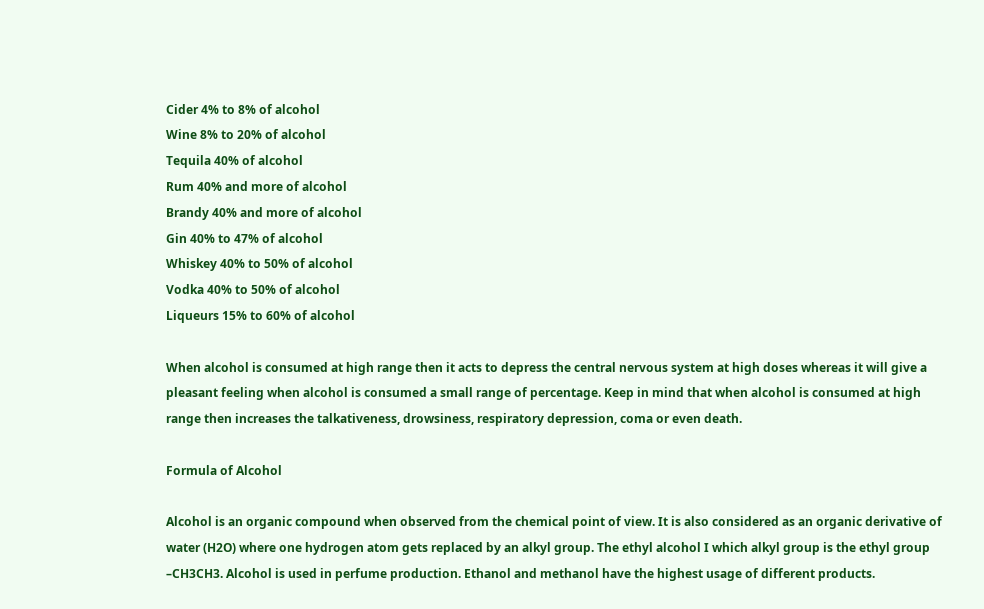Cider 4% to 8% of alcohol
Wine 8% to 20% of alcohol
Tequila 40% of alcohol
Rum 40% and more of alcohol
Brandy 40% and more of alcohol
Gin 40% to 47% of alcohol
Whiskey 40% to 50% of alcohol
Vodka 40% to 50% of alcohol
Liqueurs 15% to 60% of alcohol

When alcohol is consumed at high range then it acts to depress the central nervous system at high doses whereas it will give a pleasant feeling when alcohol is consumed a small range of percentage. Keep in mind that when alcohol is consumed at high range then increases the talkativeness, drowsiness, respiratory depression, coma or even death.

Formula of Alcohol

Alcohol is an organic compound when observed from the chemical point of view. It is also considered as an organic derivative of water (H2O) where one hydrogen atom gets replaced by an alkyl group. The ethyl alcohol I which alkyl group is the ethyl group –CH3CH3. Alcohol is used in perfume production. Ethanol and methanol have the highest usage of different products.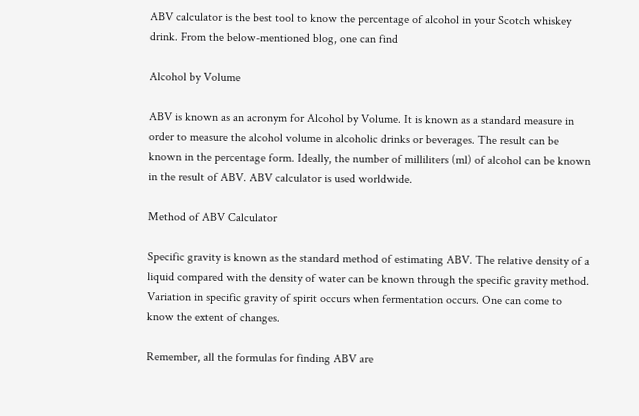ABV calculator is the best tool to know the percentage of alcohol in your Scotch whiskey drink. From the below-mentioned blog, one can find

Alcohol by Volume

ABV is known as an acronym for Alcohol by Volume. It is known as a standard measure in order to measure the alcohol volume in alcoholic drinks or beverages. The result can be known in the percentage form. Ideally, the number of milliliters (ml) of alcohol can be known in the result of ABV. ABV calculator is used worldwide.

Method of ABV Calculator

Specific gravity is known as the standard method of estimating ABV. The relative density of a liquid compared with the density of water can be known through the specific gravity method. Variation in specific gravity of spirit occurs when fermentation occurs. One can come to know the extent of changes.

Remember, all the formulas for finding ABV are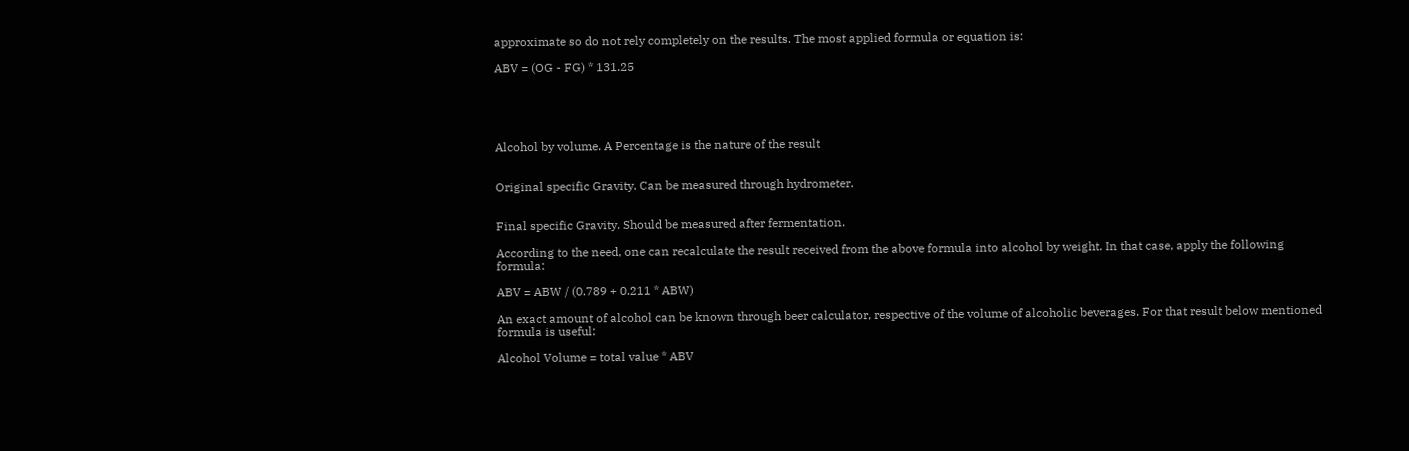approximate so do not rely completely on the results. The most applied formula or equation is:

ABV = (OG - FG) * 131.25





Alcohol by volume. A Percentage is the nature of the result


Original specific Gravity. Can be measured through hydrometer.


Final specific Gravity. Should be measured after fermentation.

According to the need, one can recalculate the result received from the above formula into alcohol by weight. In that case, apply the following formula:

ABV = ABW / (0.789 + 0.211 * ABW)

An exact amount of alcohol can be known through beer calculator, respective of the volume of alcoholic beverages. For that result below mentioned formula is useful:

Alcohol Volume = total value * ABV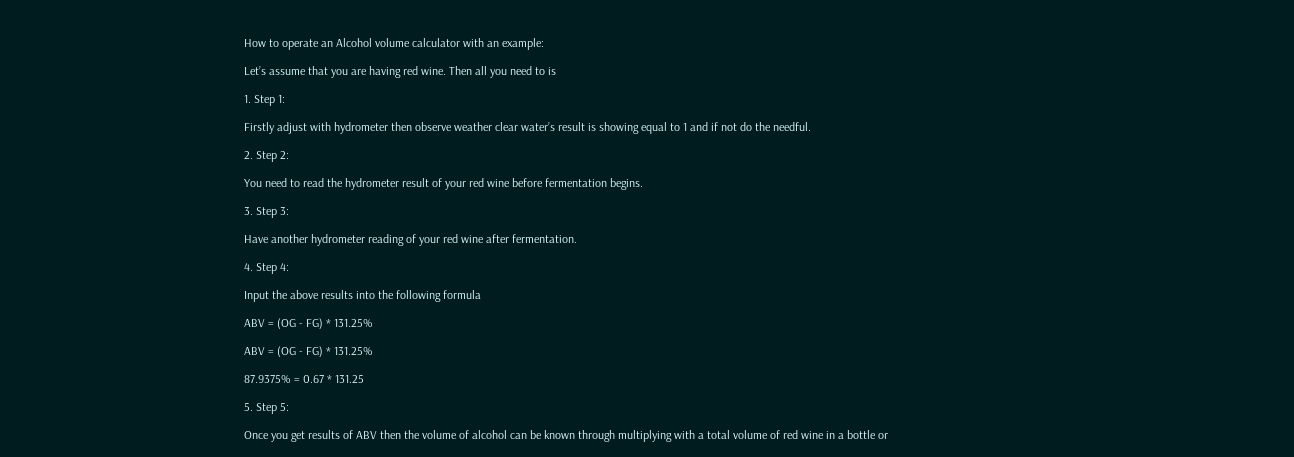How to operate an Alcohol volume calculator with an example:

Let’s assume that you are having red wine. Then all you need to is

1. Step 1:

Firstly adjust with hydrometer then observe weather clear water’s result is showing equal to 1 and if not do the needful.

2. Step 2:

You need to read the hydrometer result of your red wine before fermentation begins.

3. Step 3:

Have another hydrometer reading of your red wine after fermentation.

4. Step 4:

Input the above results into the following formula

ABV = (OG - FG) * 131.25%

ABV = (OG - FG) * 131.25%

87.9375% = 0.67 * 131.25

5. Step 5:

Once you get results of ABV then the volume of alcohol can be known through multiplying with a total volume of red wine in a bottle or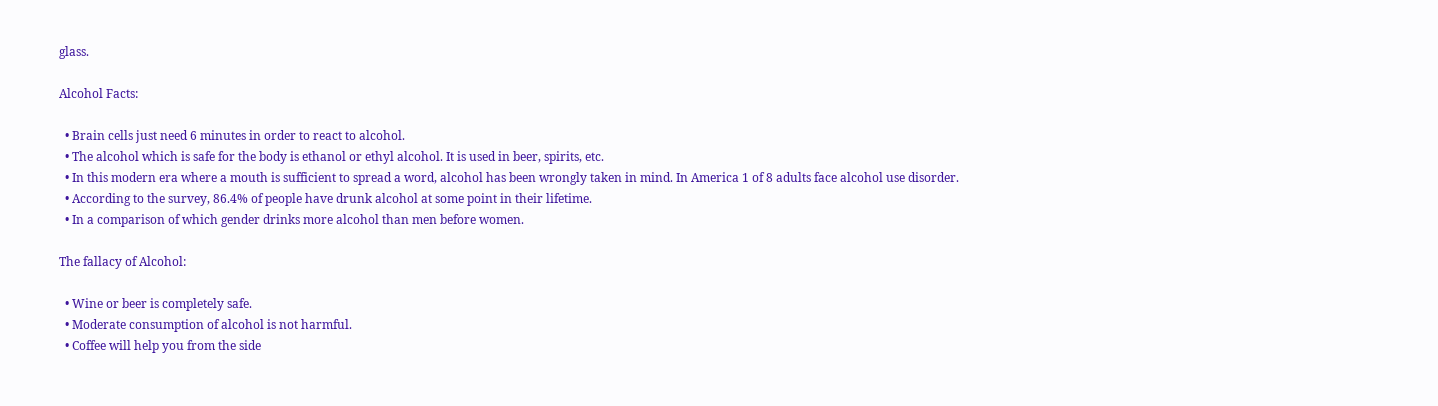glass.

Alcohol Facts:

  • Brain cells just need 6 minutes in order to react to alcohol.
  • The alcohol which is safe for the body is ethanol or ethyl alcohol. It is used in beer, spirits, etc.
  • In this modern era where a mouth is sufficient to spread a word, alcohol has been wrongly taken in mind. In America 1 of 8 adults face alcohol use disorder.
  • According to the survey, 86.4% of people have drunk alcohol at some point in their lifetime.
  • In a comparison of which gender drinks more alcohol than men before women.

The fallacy of Alcohol:

  • Wine or beer is completely safe.
  • Moderate consumption of alcohol is not harmful.
  • Coffee will help you from the side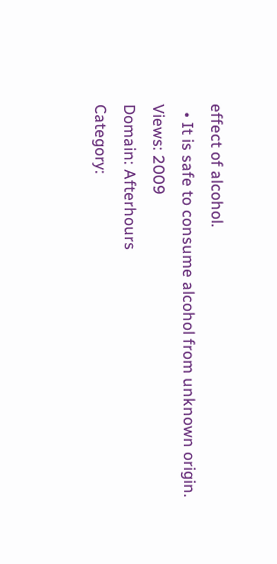effect of alcohol.
  • It is safe to consume alcohol from unknown origin.
Views: 2009
Domain: Afterhours
Category: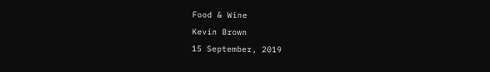Food & Wine
Kevin Brown
15 September, 2019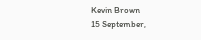Kevin Brown
15 September,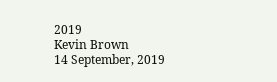2019
Kevin Brown
14 September, 2019